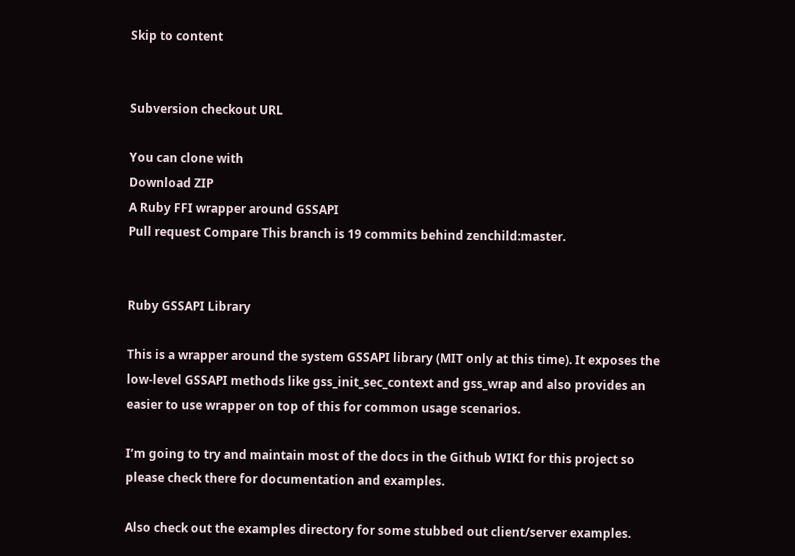Skip to content


Subversion checkout URL

You can clone with
Download ZIP
A Ruby FFI wrapper around GSSAPI
Pull request Compare This branch is 19 commits behind zenchild:master.


Ruby GSSAPI Library

This is a wrapper around the system GSSAPI library (MIT only at this time). It exposes the low-level GSSAPI methods like gss_init_sec_context and gss_wrap and also provides an easier to use wrapper on top of this for common usage scenarios.

I’m going to try and maintain most of the docs in the Github WIKI for this project so please check there for documentation and examples.

Also check out the examples directory for some stubbed out client/server examples.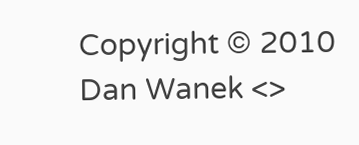Copyright © 2010 Dan Wanek <>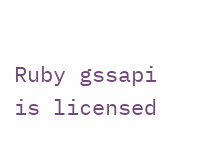Ruby gssapi is licensed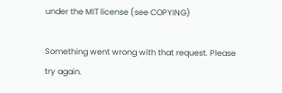under the MIT license (see COPYING)

Something went wrong with that request. Please try again.